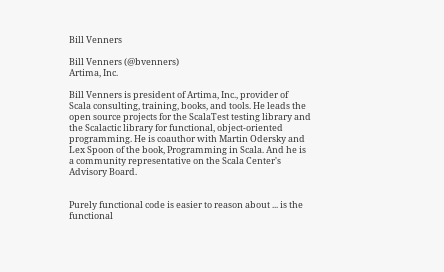Bill Venners

Bill Venners (@bvenners)
Artima, Inc.

Bill Venners is president of Artima, Inc., provider of Scala consulting, training, books, and tools. He leads the open source projects for the ScalaTest testing library and the Scalactic library for functional, object-oriented programming. He is coauthor with Martin Odersky and Lex Spoon of the book, Programming in Scala. And he is a community representative on the Scala Center's Advisory Board.


Purely functional code is easier to reason about ... is the functional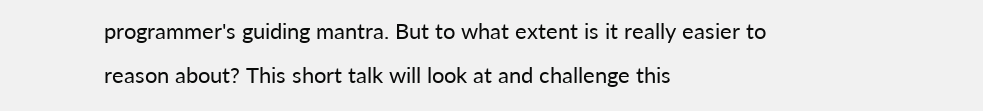programmer's guiding mantra. But to what extent is it really easier to reason about? This short talk will look at and challenge this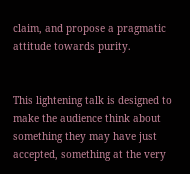claim, and propose a pragmatic attitude towards purity.


This lightening talk is designed to make the audience think about something they may have just accepted, something at the very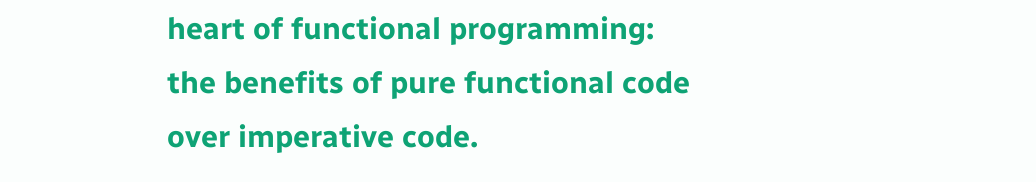heart of functional programming: the benefits of pure functional code over imperative code.